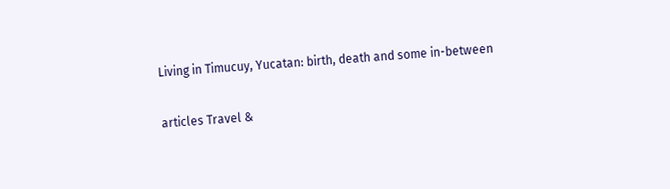Living in Timucuy, Yucatan: birth, death and some in-between

articles Travel &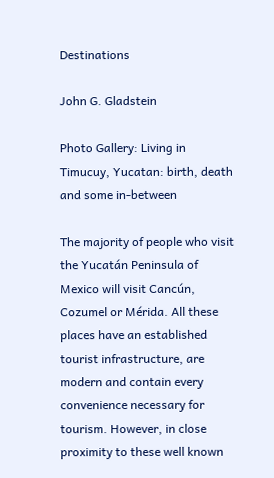Destinations

John G. Gladstein

Photo Gallery: Living in Timucuy, Yucatan: birth, death and some in-between

The majority of people who visit the Yucatán Peninsula of Mexico will visit Cancún, Cozumel or Mérida. All these places have an established tourist infrastructure, are modern and contain every convenience necessary for tourism. However, in close proximity to these well known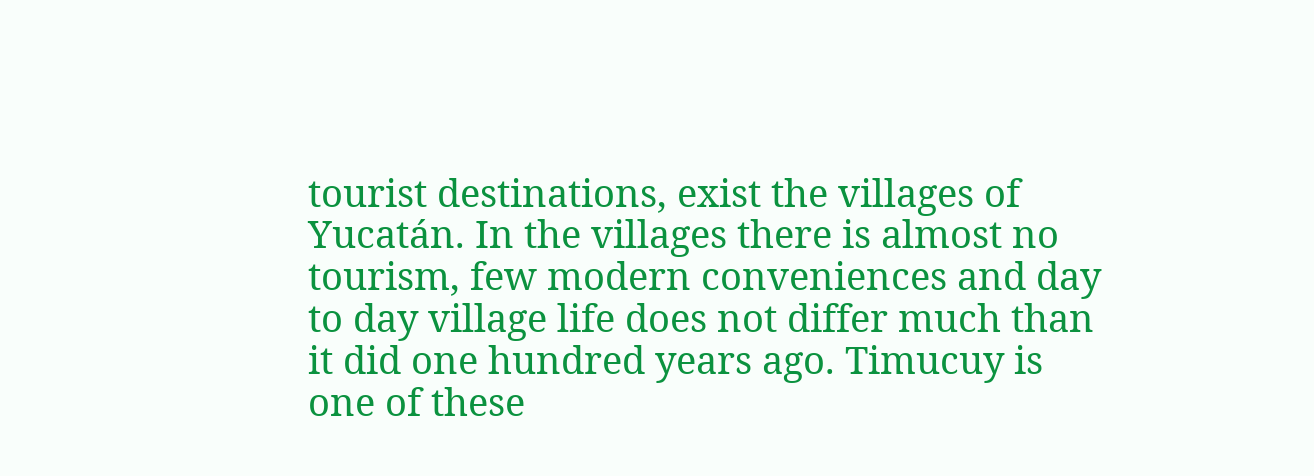tourist destinations, exist the villages of Yucatán. In the villages there is almost no tourism, few modern conveniences and day to day village life does not differ much than it did one hundred years ago. Timucuy is one of these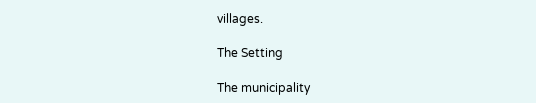villages.

The Setting

The municipality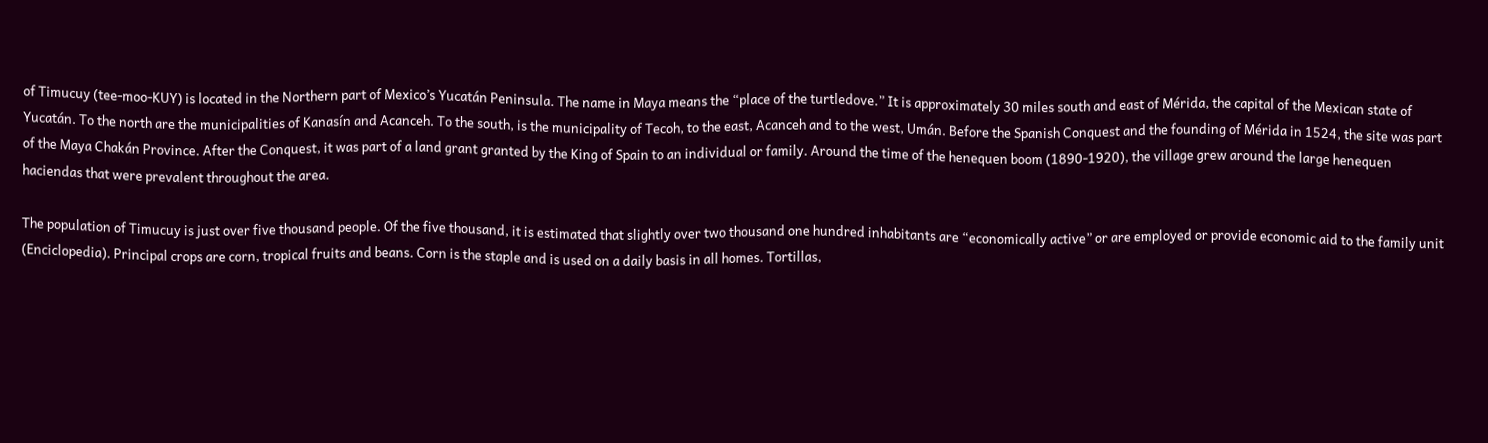of Timucuy (tee-moo-KUY) is located in the Northern part of Mexico’s Yucatán Peninsula. The name in Maya means the “place of the turtledove.” It is approximately 30 miles south and east of Mérida, the capital of the Mexican state of Yucatán. To the north are the municipalities of Kanasín and Acanceh. To the south, is the municipality of Tecoh, to the east, Acanceh and to the west, Umán. Before the Spanish Conquest and the founding of Mérida in 1524, the site was part of the Maya Chakán Province. After the Conquest, it was part of a land grant granted by the King of Spain to an individual or family. Around the time of the henequen boom (1890-1920), the village grew around the large henequen haciendas that were prevalent throughout the area.

The population of Timucuy is just over five thousand people. Of the five thousand, it is estimated that slightly over two thousand one hundred inhabitants are “economically active” or are employed or provide economic aid to the family unit (Enciclopedia). Principal crops are corn, tropical fruits and beans. Corn is the staple and is used on a daily basis in all homes. Tortillas,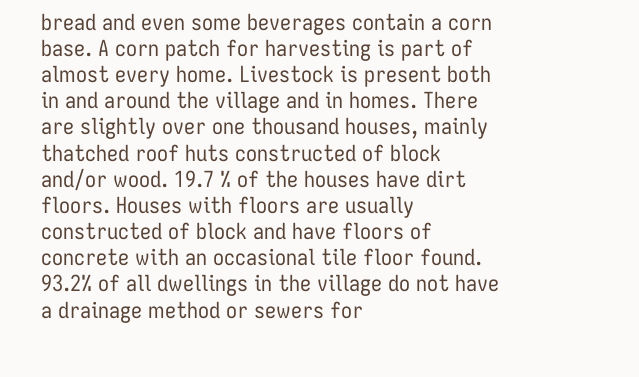bread and even some beverages contain a corn base. A corn patch for harvesting is part of almost every home. Livestock is present both in and around the village and in homes. There are slightly over one thousand houses, mainly thatched roof huts constructed of block and/or wood. 19.7 % of the houses have dirt floors. Houses with floors are usually constructed of block and have floors of concrete with an occasional tile floor found. 93.2% of all dwellings in the village do not have a drainage method or sewers for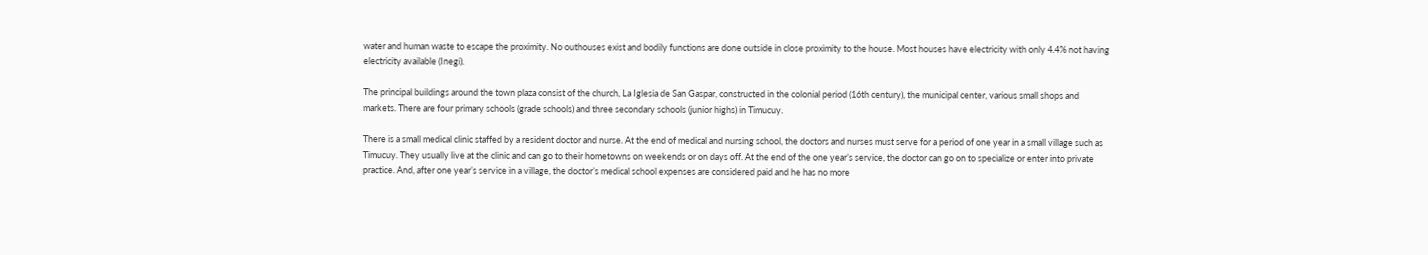water and human waste to escape the proximity. No outhouses exist and bodily functions are done outside in close proximity to the house. Most houses have electricity with only 4.4% not having electricity available (Inegi).

The principal buildings around the town plaza consist of the church, La Iglesia de San Gaspar, constructed in the colonial period (16th century), the municipal center, various small shops and markets. There are four primary schools (grade schools) and three secondary schools (junior highs) in Timucuy.

There is a small medical clinic staffed by a resident doctor and nurse. At the end of medical and nursing school, the doctors and nurses must serve for a period of one year in a small village such as Timucuy. They usually live at the clinic and can go to their hometowns on weekends or on days off. At the end of the one year’s service, the doctor can go on to specialize or enter into private practice. And, after one year’s service in a village, the doctor’s medical school expenses are considered paid and he has no more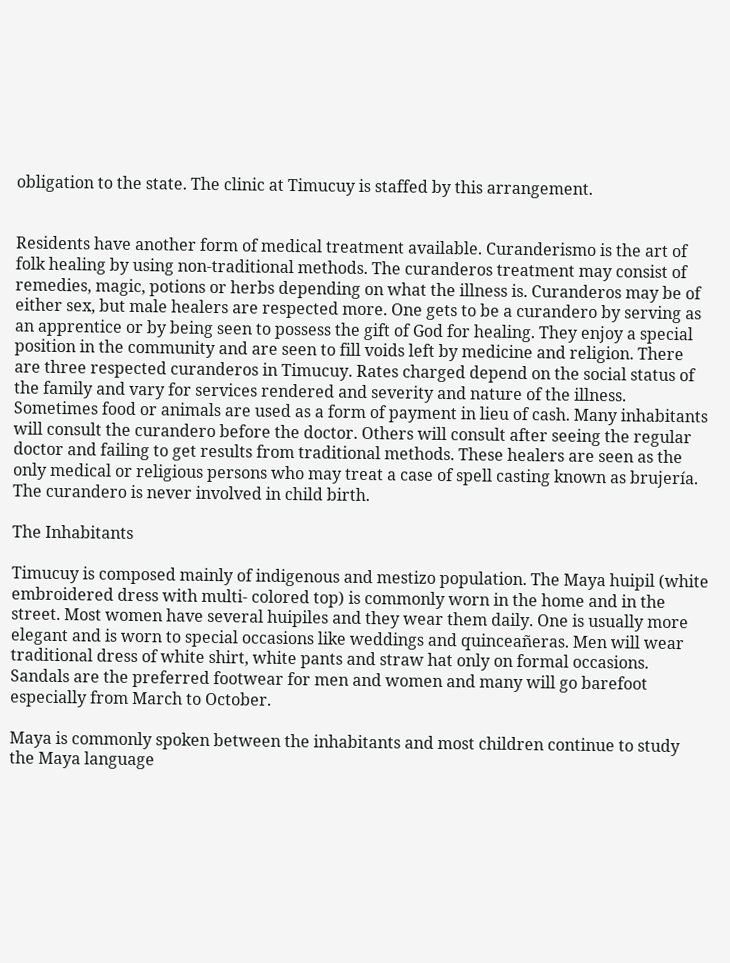obligation to the state. The clinic at Timucuy is staffed by this arrangement.


Residents have another form of medical treatment available. Curanderismo is the art of folk healing by using non-traditional methods. The curanderos treatment may consist of remedies, magic, potions or herbs depending on what the illness is. Curanderos may be of either sex, but male healers are respected more. One gets to be a curandero by serving as an apprentice or by being seen to possess the gift of God for healing. They enjoy a special position in the community and are seen to fill voids left by medicine and religion. There are three respected curanderos in Timucuy. Rates charged depend on the social status of the family and vary for services rendered and severity and nature of the illness. Sometimes food or animals are used as a form of payment in lieu of cash. Many inhabitants will consult the curandero before the doctor. Others will consult after seeing the regular doctor and failing to get results from traditional methods. These healers are seen as the only medical or religious persons who may treat a case of spell casting known as brujería. The curandero is never involved in child birth.

The Inhabitants

Timucuy is composed mainly of indigenous and mestizo population. The Maya huipil (white embroidered dress with multi- colored top) is commonly worn in the home and in the street. Most women have several huipiles and they wear them daily. One is usually more elegant and is worn to special occasions like weddings and quinceañeras. Men will wear traditional dress of white shirt, white pants and straw hat only on formal occasions. Sandals are the preferred footwear for men and women and many will go barefoot especially from March to October.

Maya is commonly spoken between the inhabitants and most children continue to study the Maya language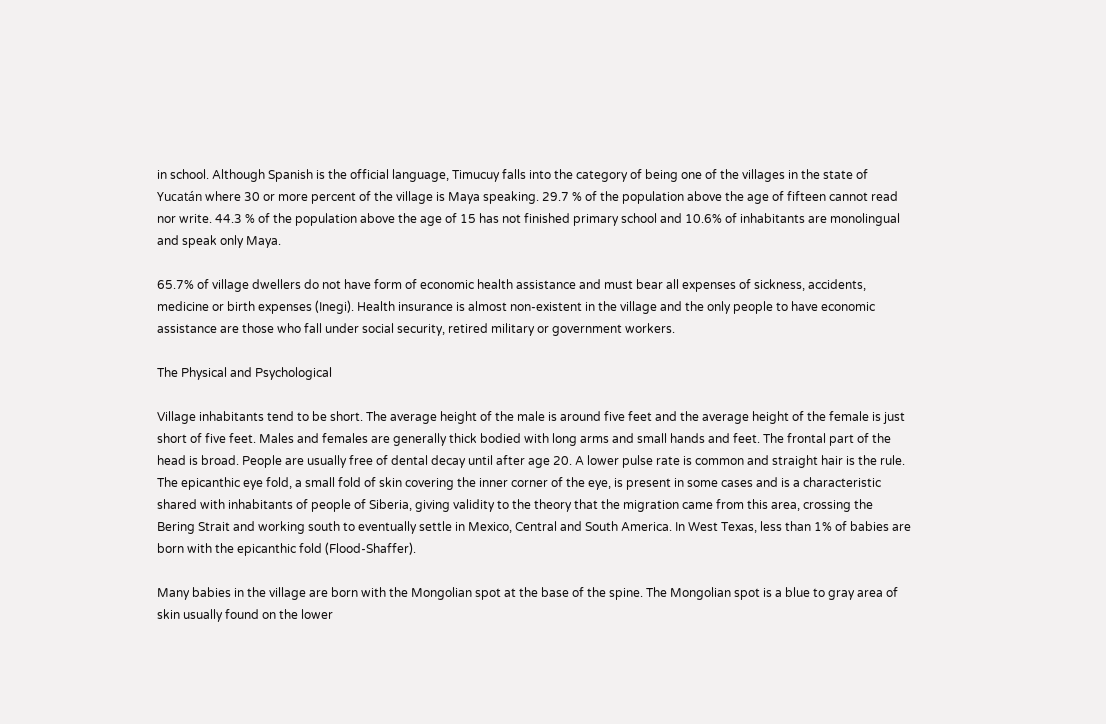in school. Although Spanish is the official language, Timucuy falls into the category of being one of the villages in the state of Yucatán where 30 or more percent of the village is Maya speaking. 29.7 % of the population above the age of fifteen cannot read nor write. 44.3 % of the population above the age of 15 has not finished primary school and 10.6% of inhabitants are monolingual and speak only Maya.

65.7% of village dwellers do not have form of economic health assistance and must bear all expenses of sickness, accidents, medicine or birth expenses (Inegi). Health insurance is almost non-existent in the village and the only people to have economic assistance are those who fall under social security, retired military or government workers.

The Physical and Psychological

Village inhabitants tend to be short. The average height of the male is around five feet and the average height of the female is just short of five feet. Males and females are generally thick bodied with long arms and small hands and feet. The frontal part of the head is broad. People are usually free of dental decay until after age 20. A lower pulse rate is common and straight hair is the rule. The epicanthic eye fold, a small fold of skin covering the inner corner of the eye, is present in some cases and is a characteristic shared with inhabitants of people of Siberia, giving validity to the theory that the migration came from this area, crossing the Bering Strait and working south to eventually settle in Mexico, Central and South America. In West Texas, less than 1% of babies are born with the epicanthic fold (Flood-Shaffer).

Many babies in the village are born with the Mongolian spot at the base of the spine. The Mongolian spot is a blue to gray area of skin usually found on the lower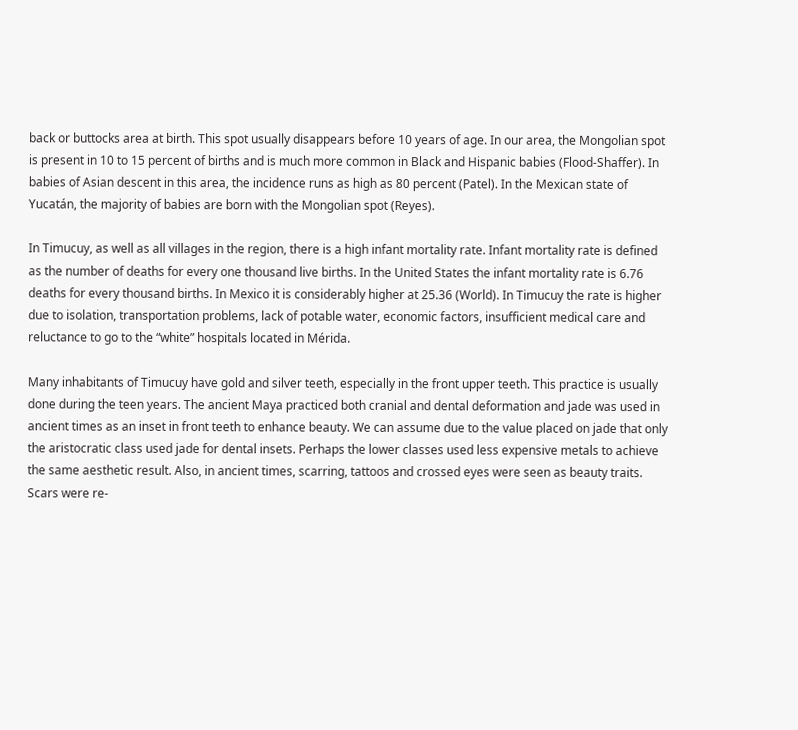back or buttocks area at birth. This spot usually disappears before 10 years of age. In our area, the Mongolian spot is present in 10 to 15 percent of births and is much more common in Black and Hispanic babies (Flood-Shaffer). In babies of Asian descent in this area, the incidence runs as high as 80 percent (Patel). In the Mexican state of Yucatán, the majority of babies are born with the Mongolian spot (Reyes).

In Timucuy, as well as all villages in the region, there is a high infant mortality rate. Infant mortality rate is defined as the number of deaths for every one thousand live births. In the United States the infant mortality rate is 6.76 deaths for every thousand births. In Mexico it is considerably higher at 25.36 (World). In Timucuy the rate is higher due to isolation, transportation problems, lack of potable water, economic factors, insufficient medical care and reluctance to go to the “white” hospitals located in Mérida.

Many inhabitants of Timucuy have gold and silver teeth, especially in the front upper teeth. This practice is usually done during the teen years. The ancient Maya practiced both cranial and dental deformation and jade was used in ancient times as an inset in front teeth to enhance beauty. We can assume due to the value placed on jade that only the aristocratic class used jade for dental insets. Perhaps the lower classes used less expensive metals to achieve the same aesthetic result. Also, in ancient times, scarring, tattoos and crossed eyes were seen as beauty traits. Scars were re-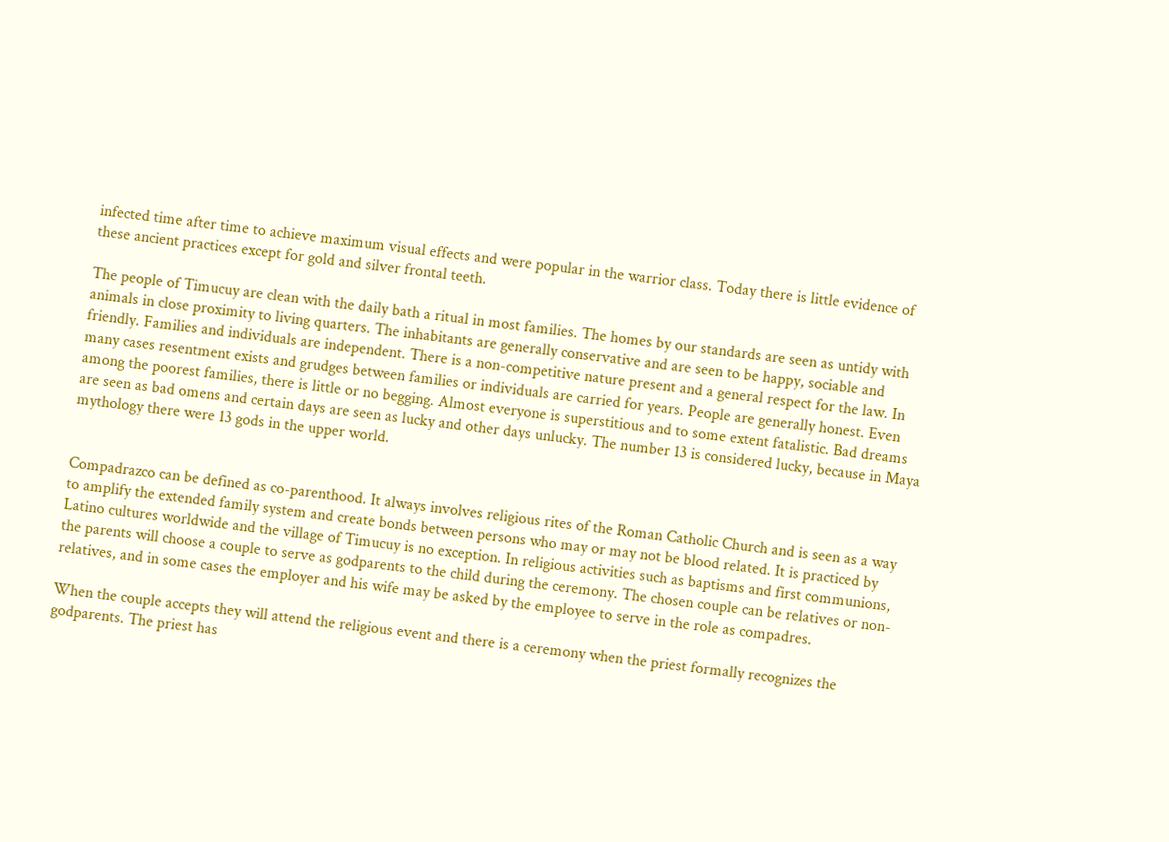infected time after time to achieve maximum visual effects and were popular in the warrior class. Today there is little evidence of these ancient practices except for gold and silver frontal teeth.

The people of Timucuy are clean with the daily bath a ritual in most families. The homes by our standards are seen as untidy with animals in close proximity to living quarters. The inhabitants are generally conservative and are seen to be happy, sociable and friendly. Families and individuals are independent. There is a non-competitive nature present and a general respect for the law. In many cases resentment exists and grudges between families or individuals are carried for years. People are generally honest. Even among the poorest families, there is little or no begging. Almost everyone is superstitious and to some extent fatalistic. Bad dreams are seen as bad omens and certain days are seen as lucky and other days unlucky. The number 13 is considered lucky, because in Maya mythology there were 13 gods in the upper world.


Compadrazco can be defined as co-parenthood. It always involves religious rites of the Roman Catholic Church and is seen as a way to amplify the extended family system and create bonds between persons who may or may not be blood related. It is practiced by Latino cultures worldwide and the village of Timucuy is no exception. In religious activities such as baptisms and first communions, the parents will choose a couple to serve as godparents to the child during the ceremony. The chosen couple can be relatives or non-relatives, and in some cases the employer and his wife may be asked by the employee to serve in the role as compadres.

When the couple accepts they will attend the religious event and there is a ceremony when the priest formally recognizes the godparents. The priest has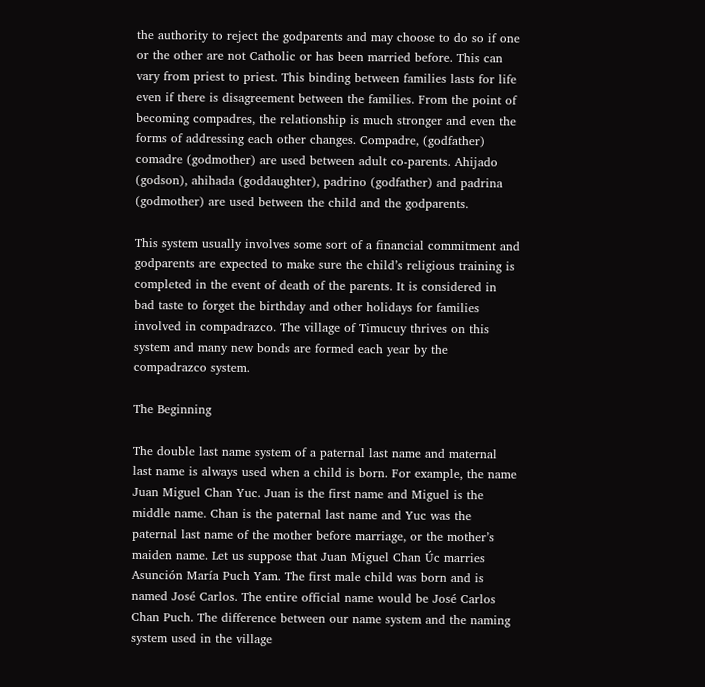the authority to reject the godparents and may choose to do so if one or the other are not Catholic or has been married before. This can vary from priest to priest. This binding between families lasts for life even if there is disagreement between the families. From the point of becoming compadres, the relationship is much stronger and even the forms of addressing each other changes. Compadre, (godfather) comadre (godmother) are used between adult co-parents. Ahijado (godson), ahihada (goddaughter), padrino (godfather) and padrina (godmother) are used between the child and the godparents.

This system usually involves some sort of a financial commitment and godparents are expected to make sure the child’s religious training is completed in the event of death of the parents. It is considered in bad taste to forget the birthday and other holidays for families involved in compadrazco. The village of Timucuy thrives on this system and many new bonds are formed each year by the compadrazco system.

The Beginning

The double last name system of a paternal last name and maternal last name is always used when a child is born. For example, the name Juan Miguel Chan Yuc. Juan is the first name and Miguel is the middle name. Chan is the paternal last name and Yuc was the paternal last name of the mother before marriage, or the mother’s maiden name. Let us suppose that Juan Miguel Chan Úc marries Asunción María Puch Yam. The first male child was born and is named José Carlos. The entire official name would be José Carlos Chan Puch. The difference between our name system and the naming system used in the village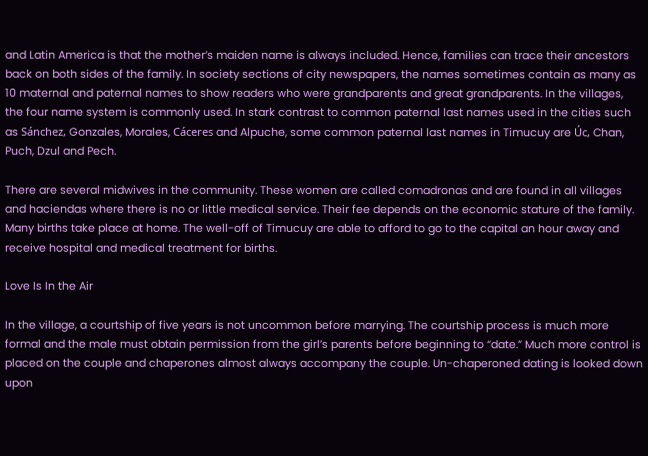and Latin America is that the mother’s maiden name is always included. Hence, families can trace their ancestors back on both sides of the family. In society sections of city newspapers, the names sometimes contain as many as 10 maternal and paternal names to show readers who were grandparents and great grandparents. In the villages, the four name system is commonly used. In stark contrast to common paternal last names used in the cities such as Sánchez, Gonzales, Morales, Cáceres and Alpuche, some common paternal last names in Timucuy are Úc, Chan, Puch, Dzul and Pech.

There are several midwives in the community. These women are called comadronas and are found in all villages and haciendas where there is no or little medical service. Their fee depends on the economic stature of the family. Many births take place at home. The well-off of Timucuy are able to afford to go to the capital an hour away and receive hospital and medical treatment for births.

Love Is In the Air

In the village, a courtship of five years is not uncommon before marrying. The courtship process is much more formal and the male must obtain permission from the girl’s parents before beginning to “date.” Much more control is placed on the couple and chaperones almost always accompany the couple. Un-chaperoned dating is looked down upon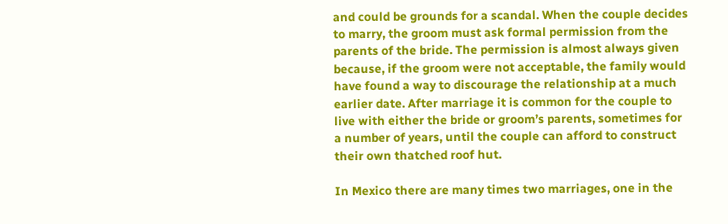and could be grounds for a scandal. When the couple decides to marry, the groom must ask formal permission from the parents of the bride. The permission is almost always given because, if the groom were not acceptable, the family would have found a way to discourage the relationship at a much earlier date. After marriage it is common for the couple to live with either the bride or groom’s parents, sometimes for a number of years, until the couple can afford to construct their own thatched roof hut.

In Mexico there are many times two marriages, one in the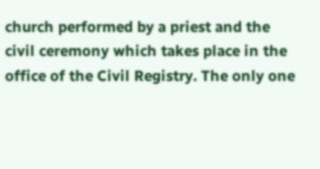church performed by a priest and the civil ceremony which takes place in the office of the Civil Registry. The only one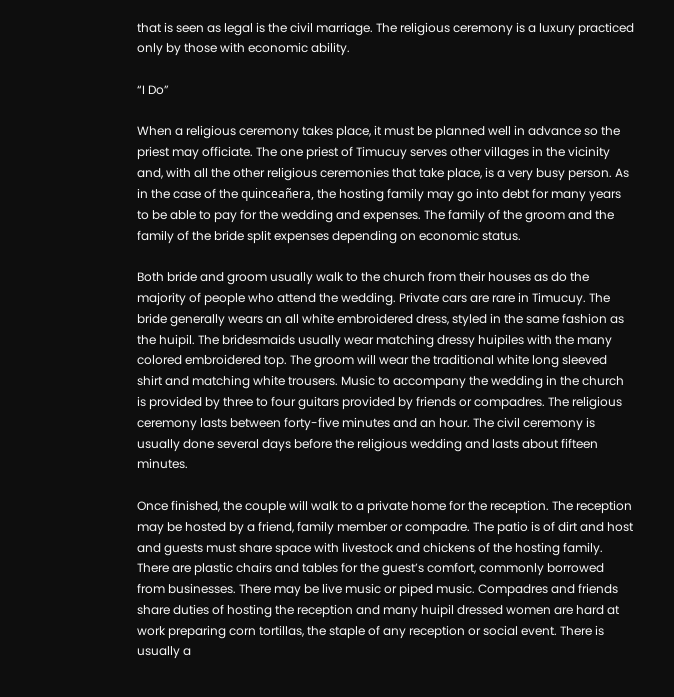that is seen as legal is the civil marriage. The religious ceremony is a luxury practiced only by those with economic ability.

“I Do”

When a religious ceremony takes place, it must be planned well in advance so the priest may officiate. The one priest of Timucuy serves other villages in the vicinity and, with all the other religious ceremonies that take place, is a very busy person. As in the case of the quinceañera, the hosting family may go into debt for many years to be able to pay for the wedding and expenses. The family of the groom and the family of the bride split expenses depending on economic status.

Both bride and groom usually walk to the church from their houses as do the majority of people who attend the wedding. Private cars are rare in Timucuy. The bride generally wears an all white embroidered dress, styled in the same fashion as the huipil. The bridesmaids usually wear matching dressy huipiles with the many colored embroidered top. The groom will wear the traditional white long sleeved shirt and matching white trousers. Music to accompany the wedding in the church is provided by three to four guitars provided by friends or compadres. The religious ceremony lasts between forty-five minutes and an hour. The civil ceremony is usually done several days before the religious wedding and lasts about fifteen minutes.

Once finished, the couple will walk to a private home for the reception. The reception may be hosted by a friend, family member or compadre. The patio is of dirt and host and guests must share space with livestock and chickens of the hosting family. There are plastic chairs and tables for the guest’s comfort, commonly borrowed from businesses. There may be live music or piped music. Compadres and friends share duties of hosting the reception and many huipil dressed women are hard at work preparing corn tortillas, the staple of any reception or social event. There is usually a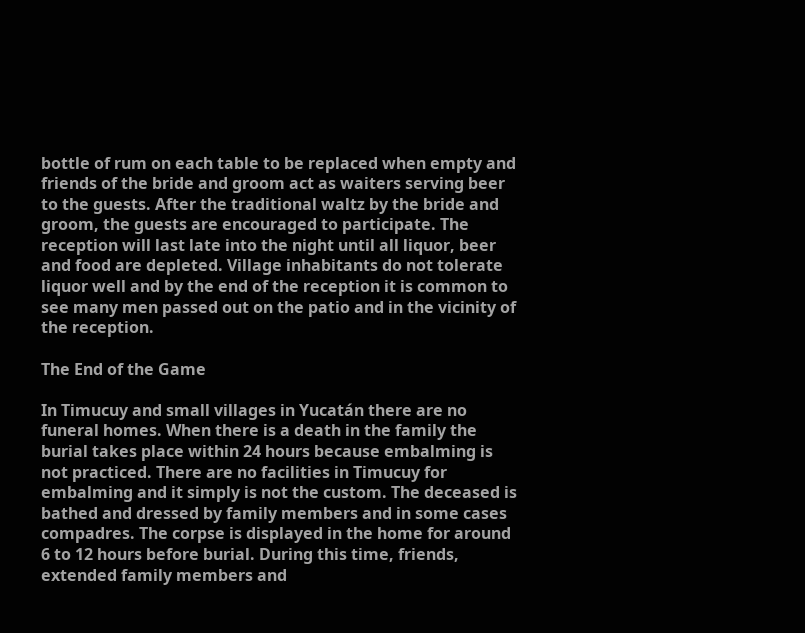bottle of rum on each table to be replaced when empty and friends of the bride and groom act as waiters serving beer to the guests. After the traditional waltz by the bride and groom, the guests are encouraged to participate. The reception will last late into the night until all liquor, beer and food are depleted. Village inhabitants do not tolerate liquor well and by the end of the reception it is common to see many men passed out on the patio and in the vicinity of the reception.

The End of the Game

In Timucuy and small villages in Yucatán there are no funeral homes. When there is a death in the family the burial takes place within 24 hours because embalming is not practiced. There are no facilities in Timucuy for embalming and it simply is not the custom. The deceased is bathed and dressed by family members and in some cases compadres. The corpse is displayed in the home for around 6 to 12 hours before burial. During this time, friends, extended family members and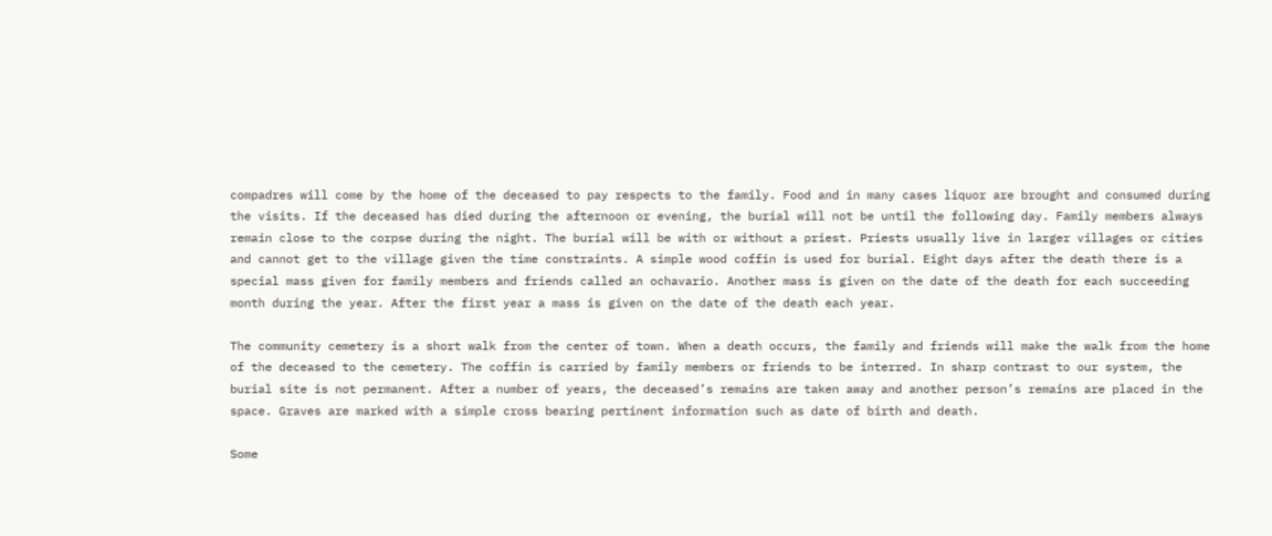compadres will come by the home of the deceased to pay respects to the family. Food and in many cases liquor are brought and consumed during the visits. If the deceased has died during the afternoon or evening, the burial will not be until the following day. Family members always remain close to the corpse during the night. The burial will be with or without a priest. Priests usually live in larger villages or cities and cannot get to the village given the time constraints. A simple wood coffin is used for burial. Eight days after the death there is a special mass given for family members and friends called an ochavario. Another mass is given on the date of the death for each succeeding month during the year. After the first year a mass is given on the date of the death each year.

The community cemetery is a short walk from the center of town. When a death occurs, the family and friends will make the walk from the home of the deceased to the cemetery. The coffin is carried by family members or friends to be interred. In sharp contrast to our system, the burial site is not permanent. After a number of years, the deceased’s remains are taken away and another person’s remains are placed in the space. Graves are marked with a simple cross bearing pertinent information such as date of birth and death.

Some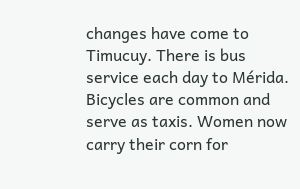changes have come to Timucuy. There is bus service each day to Mérida. Bicycles are common and serve as taxis. Women now carry their corn for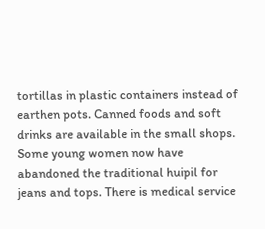tortillas in plastic containers instead of earthen pots. Canned foods and soft drinks are available in the small shops. Some young women now have abandoned the traditional huipil for jeans and tops. There is medical service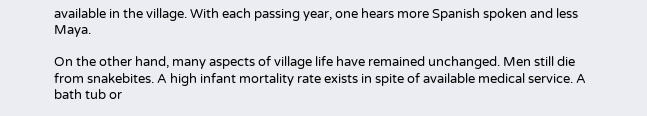available in the village. With each passing year, one hears more Spanish spoken and less Maya.

On the other hand, many aspects of village life have remained unchanged. Men still die from snakebites. A high infant mortality rate exists in spite of available medical service. A bath tub or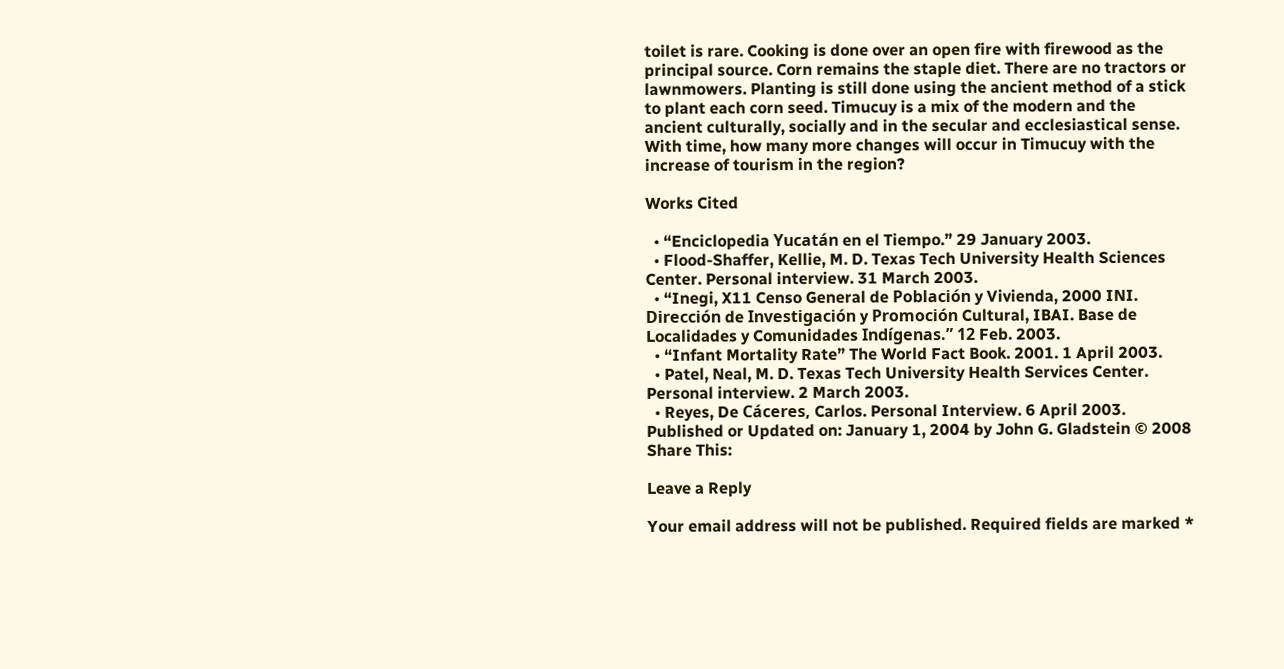toilet is rare. Cooking is done over an open fire with firewood as the principal source. Corn remains the staple diet. There are no tractors or lawnmowers. Planting is still done using the ancient method of a stick to plant each corn seed. Timucuy is a mix of the modern and the ancient culturally, socially and in the secular and ecclesiastical sense. With time, how many more changes will occur in Timucuy with the increase of tourism in the region?

Works Cited

  • “Enciclopedia Yucatán en el Tiempo.” 29 January 2003.
  • Flood-Shaffer, Kellie, M. D. Texas Tech University Health Sciences Center. Personal interview. 31 March 2003.
  • “Inegi, X11 Censo General de Población y Vivienda, 2000 INI. Dirección de Investigación y Promoción Cultural, IBAI. Base de Localidades y Comunidades Indígenas.” 12 Feb. 2003.
  • “Infant Mortality Rate” The World Fact Book. 2001. 1 April 2003.
  • Patel, Neal, M. D. Texas Tech University Health Services Center. Personal interview. 2 March 2003.
  • Reyes, De Cáceres, Carlos. Personal Interview. 6 April 2003.
Published or Updated on: January 1, 2004 by John G. Gladstein © 2008
Share This:

Leave a Reply

Your email address will not be published. Required fields are marked *